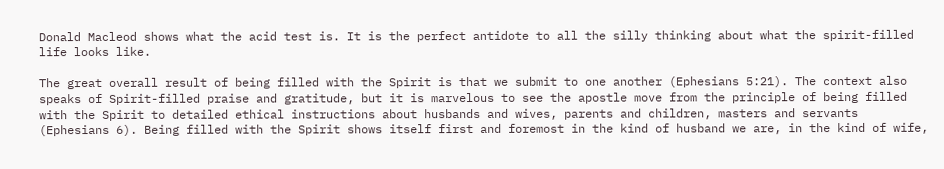Donald Macleod shows what the acid test is. It is the perfect antidote to all the silly thinking about what the spirit-filled life looks like.

The great overall result of being filled with the Spirit is that we submit to one another (Ephesians 5:21). The context also speaks of Spirit-filled praise and gratitude, but it is marvelous to see the apostle move from the principle of being filled with the Spirit to detailed ethical instructions about husbands and wives, parents and children, masters and servants (Ephesians 6). Being filled with the Spirit shows itself first and foremost in the kind of husband we are, in the kind of wife,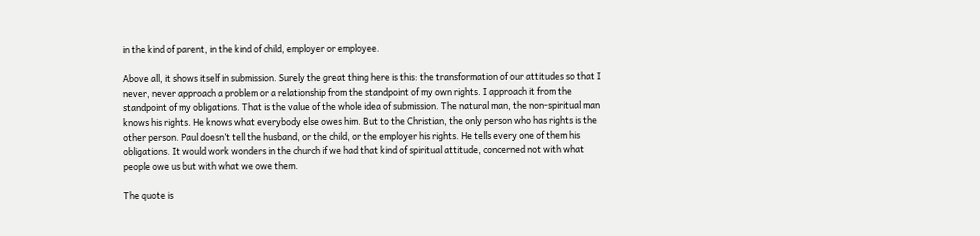in the kind of parent, in the kind of child, employer or employee.

Above all, it shows itself in submission. Surely the great thing here is this: the transformation of our attitudes so that I never, never approach a problem or a relationship from the standpoint of my own rights. I approach it from the standpoint of my obligations. That is the value of the whole idea of submission. The natural man, the non-spiritual man knows his rights. He knows what everybody else owes him. But to the Christian, the only person who has rights is the other person. Paul doesn’t tell the husband, or the child, or the employer his rights. He tells every one of them his obligations. It would work wonders in the church if we had that kind of spiritual attitude, concerned not with what people owe us but with what we owe them.

The quote is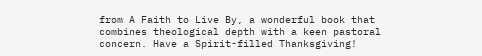from A Faith to Live By, a wonderful book that combines theological depth with a keen pastoral concern. Have a Spirit-filled Thanksgiving!